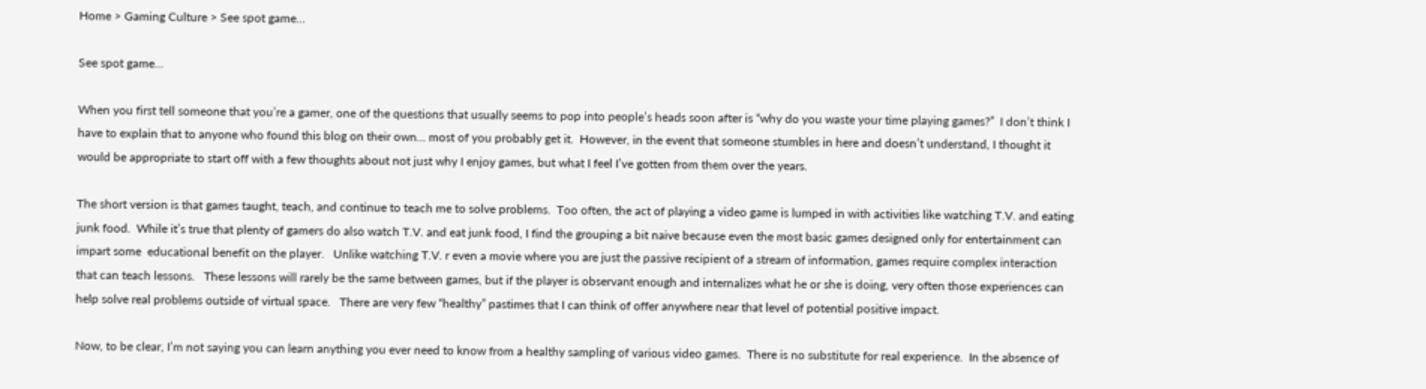Home > Gaming Culture > See spot game…

See spot game…

When you first tell someone that you’re a gamer, one of the questions that usually seems to pop into people’s heads soon after is “why do you waste your time playing games?”  I don’t think I have to explain that to anyone who found this blog on their own… most of you probably get it.  However, in the event that someone stumbles in here and doesn’t understand, I thought it would be appropriate to start off with a few thoughts about not just why I enjoy games, but what I feel I’ve gotten from them over the years.

The short version is that games taught, teach, and continue to teach me to solve problems.  Too often, the act of playing a video game is lumped in with activities like watching T.V. and eating junk food.  While it’s true that plenty of gamers do also watch T.V. and eat junk food, I find the grouping a bit naive because even the most basic games designed only for entertainment can impart some  educational benefit on the player.   Unlike watching T.V. r even a movie where you are just the passive recipient of a stream of information, games require complex interaction that can teach lessons.   These lessons will rarely be the same between games, but if the player is observant enough and internalizes what he or she is doing, very often those experiences can help solve real problems outside of virtual space.   There are very few “healthy” pastimes that I can think of offer anywhere near that level of potential positive impact.

Now, to be clear, I’m not saying you can learn anything you ever need to know from a healthy sampling of various video games.  There is no substitute for real experience.  In the absence of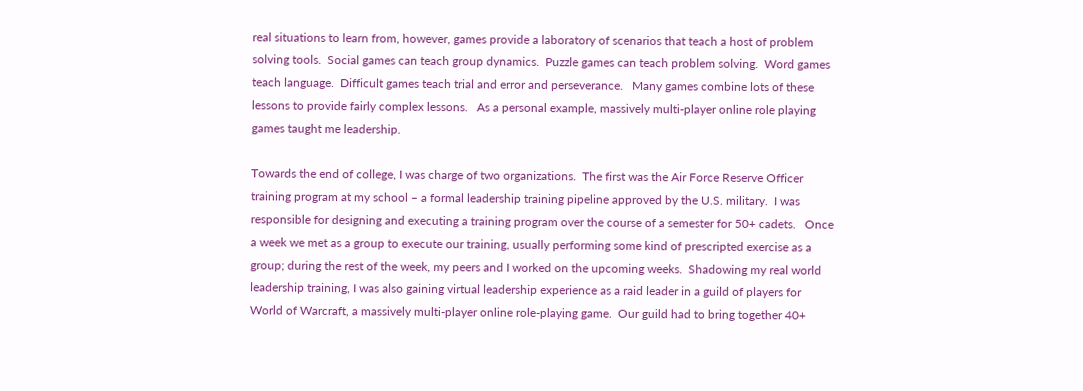real situations to learn from, however, games provide a laboratory of scenarios that teach a host of problem solving tools.  Social games can teach group dynamics.  Puzzle games can teach problem solving.  Word games teach language.  Difficult games teach trial and error and perseverance.   Many games combine lots of these lessons to provide fairly complex lessons.   As a personal example, massively multi-player online role playing games taught me leadership.

Towards the end of college, I was charge of two organizations.  The first was the Air Force Reserve Officer training program at my school – a formal leadership training pipeline approved by the U.S. military.  I was responsible for designing and executing a training program over the course of a semester for 50+ cadets.   Once a week we met as a group to execute our training, usually performing some kind of prescripted exercise as a group; during the rest of the week, my peers and I worked on the upcoming weeks.  Shadowing my real world leadership training, I was also gaining virtual leadership experience as a raid leader in a guild of players for World of Warcraft, a massively multi-player online role-playing game.  Our guild had to bring together 40+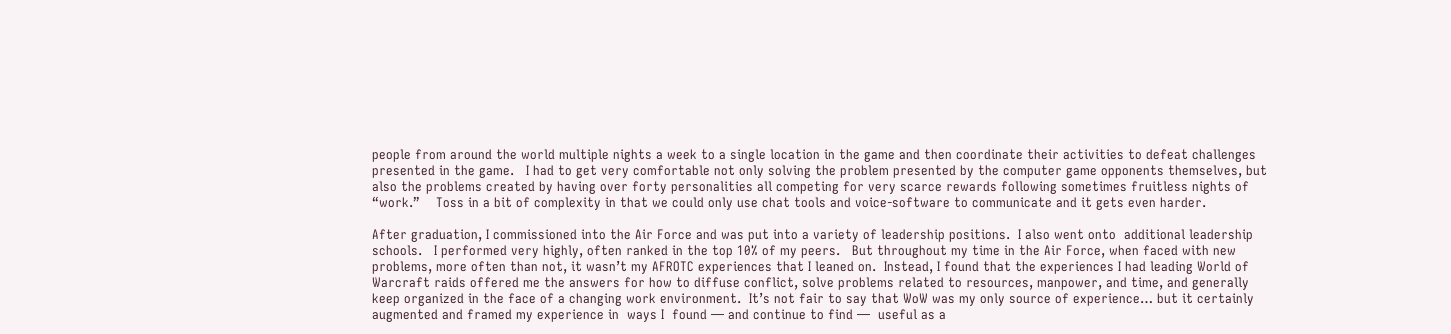people from around the world multiple nights a week to a single location in the game and then coordinate their activities to defeat challenges presented in the game.   I had to get very comfortable not only solving the problem presented by the computer game opponents themselves, but also the problems created by having over forty personalities all competing for very scarce rewards following sometimes fruitless nights of “work.”    Toss in a bit of complexity in that we could only use chat tools and voice-software to communicate and it gets even harder.

After graduation, I commissioned into the Air Force and was put into a variety of leadership positions.  I also went onto  additional leadership schools.   I performed very highly, often ranked in the top 10% of my peers.   But throughout my time in the Air Force, when faced with new problems, more often than not, it wasn’t my AFROTC experiences that I leaned on.  Instead, I found that the experiences I had leading World of Warcraft raids offered me the answers for how to diffuse conflict, solve problems related to resources, manpower, and time, and generally keep organized in the face of a changing work environment.  It’s not fair to say that WoW was my only source of experience… but it certainly augmented and framed my experience in  ways I  found — and continue to find —  useful as a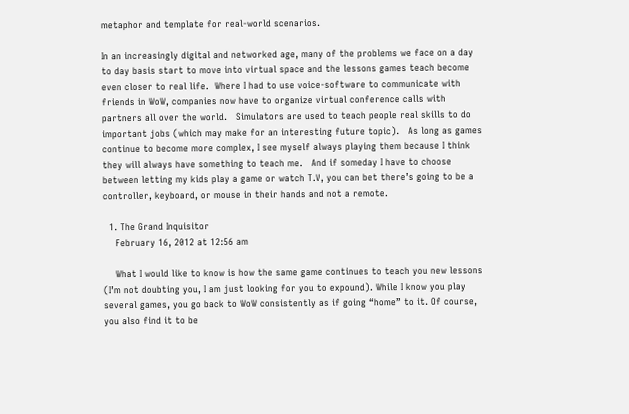metaphor and template for real-world scenarios.

In an increasingly digital and networked age, many of the problems we face on a day to day basis start to move into virtual space and the lessons games teach become even closer to real life.  Where I had to use voice-software to communicate with friends in WoW, companies now have to organize virtual conference calls with partners all over the world.   Simulators are used to teach people real skills to do important jobs (which may make for an interesting future topic).   As long as games continue to become more complex, I see myself always playing them because I think they will always have something to teach me.   And if someday I have to choose between letting my kids play a game or watch T.V, you can bet there’s going to be a controller, keyboard, or mouse in their hands and not a remote.

  1. The Grand Inquisitor
    February 16, 2012 at 12:56 am

    What I would like to know is how the same game continues to teach you new lessons (I’m not doubting you, I am just looking for you to expound). While I know you play several games, you go back to WoW consistently as if going “home” to it. Of course, you also find it to be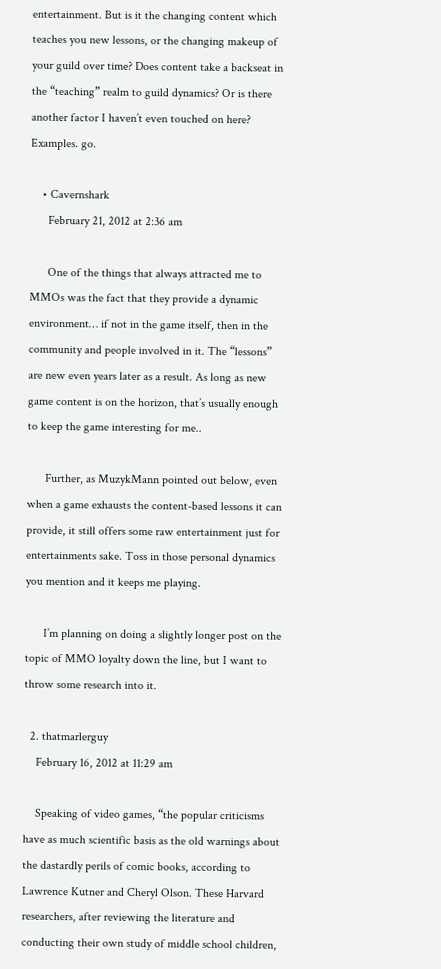entertainment. But is it the changing content which teaches you new lessons, or the changing makeup of your guild over time? Does content take a backseat in the “teaching” realm to guild dynamics? Or is there another factor I haven’t even touched on here? Examples. go.

    • Cavernshark
      February 21, 2012 at 2:36 am

      One of the things that always attracted me to MMOs was the fact that they provide a dynamic environment… if not in the game itself, then in the community and people involved in it. The “lessons” are new even years later as a result. As long as new game content is on the horizon, that’s usually enough to keep the game interesting for me..

      Further, as MuzykMann pointed out below, even when a game exhausts the content-based lessons it can provide, it still offers some raw entertainment just for entertainments sake. Toss in those personal dynamics you mention and it keeps me playing.

      I’m planning on doing a slightly longer post on the topic of MMO loyalty down the line, but I want to throw some research into it.

  2. thatmarlerguy
    February 16, 2012 at 11:29 am

    Speaking of video games, “the popular criticisms have as much scientific basis as the old warnings about the dastardly perils of comic books, according to Lawrence Kutner and Cheryl Olson. These Harvard researchers, after reviewing the literature and conducting their own study of middle school children,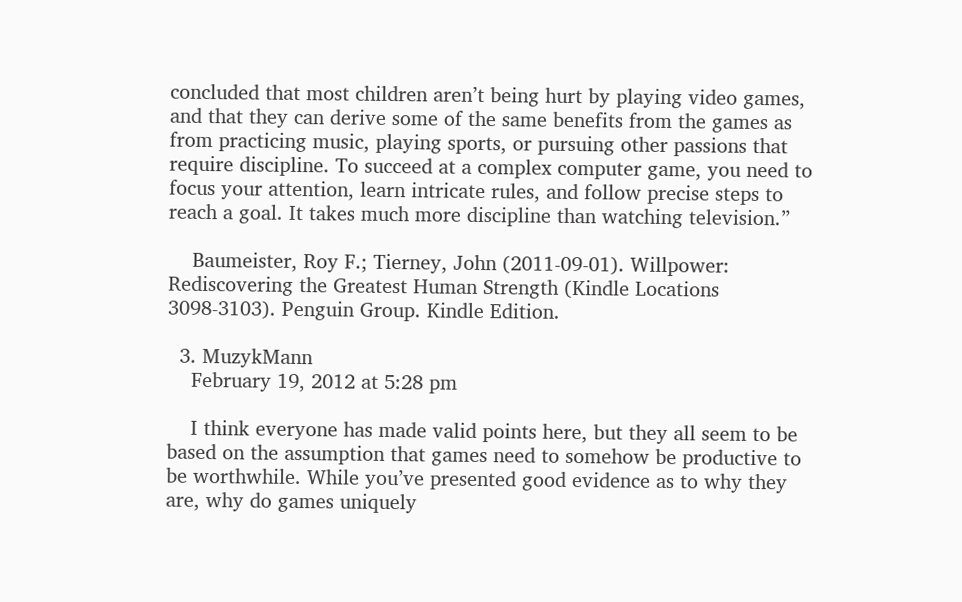concluded that most children aren’t being hurt by playing video games, and that they can derive some of the same benefits from the games as from practicing music, playing sports, or pursuing other passions that require discipline. To succeed at a complex computer game, you need to focus your attention, learn intricate rules, and follow precise steps to reach a goal. It takes much more discipline than watching television.”

    Baumeister, Roy F.; Tierney, John (2011-09-01). Willpower: Rediscovering the Greatest Human Strength (Kindle Locations 3098-3103). Penguin Group. Kindle Edition.

  3. MuzykMann
    February 19, 2012 at 5:28 pm

    I think everyone has made valid points here, but they all seem to be based on the assumption that games need to somehow be productive to be worthwhile. While you’ve presented good evidence as to why they are, why do games uniquely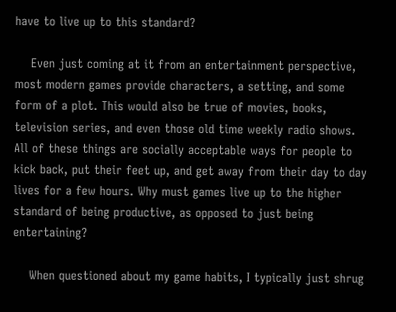have to live up to this standard?

    Even just coming at it from an entertainment perspective, most modern games provide characters, a setting, and some form of a plot. This would also be true of movies, books, television series, and even those old time weekly radio shows. All of these things are socially acceptable ways for people to kick back, put their feet up, and get away from their day to day lives for a few hours. Why must games live up to the higher standard of being productive, as opposed to just being entertaining?

    When questioned about my game habits, I typically just shrug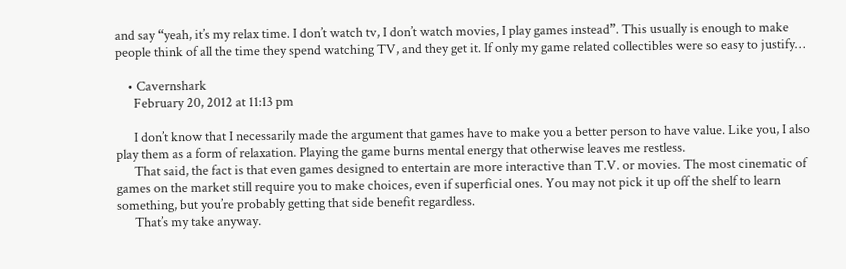and say “yeah, it’s my relax time. I don’t watch tv, I don’t watch movies, I play games instead”. This usually is enough to make people think of all the time they spend watching TV, and they get it. If only my game related collectibles were so easy to justify…

    • Cavernshark
      February 20, 2012 at 11:13 pm

      I don’t know that I necessarily made the argument that games have to make you a better person to have value. Like you, I also play them as a form of relaxation. Playing the game burns mental energy that otherwise leaves me restless.
      That said, the fact is that even games designed to entertain are more interactive than T.V. or movies. The most cinematic of games on the market still require you to make choices, even if superficial ones. You may not pick it up off the shelf to learn something, but you’re probably getting that side benefit regardless.
      That’s my take anyway.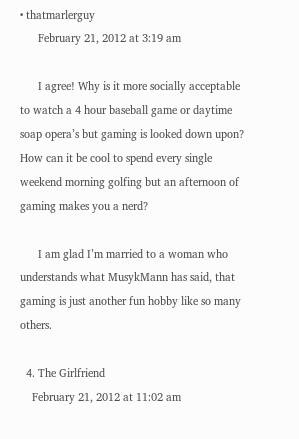• thatmarlerguy
      February 21, 2012 at 3:19 am

      I agree! Why is it more socially acceptable to watch a 4 hour baseball game or daytime soap opera’s but gaming is looked down upon? How can it be cool to spend every single weekend morning golfing but an afternoon of gaming makes you a nerd?

      I am glad I’m married to a woman who understands what MusykMann has said, that gaming is just another fun hobby like so many others.

  4. The Girlfriend
    February 21, 2012 at 11:02 am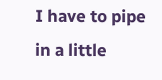I have to pipe in a little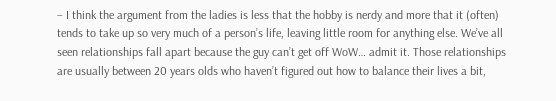– I think the argument from the ladies is less that the hobby is nerdy and more that it (often) tends to take up so very much of a person’s life, leaving little room for anything else. We’ve all seen relationships fall apart because the guy can’t get off WoW… admit it. Those relationships are usually between 20 years olds who haven’t figured out how to balance their lives a bit,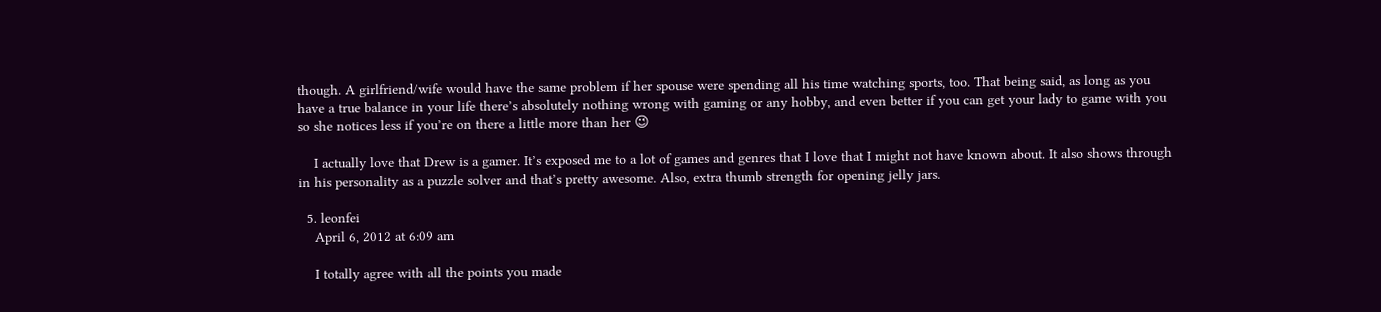though. A girlfriend/wife would have the same problem if her spouse were spending all his time watching sports, too. That being said, as long as you have a true balance in your life there’s absolutely nothing wrong with gaming or any hobby, and even better if you can get your lady to game with you so she notices less if you’re on there a little more than her 😉

    I actually love that Drew is a gamer. It’s exposed me to a lot of games and genres that I love that I might not have known about. It also shows through in his personality as a puzzle solver and that’s pretty awesome. Also, extra thumb strength for opening jelly jars.

  5. leonfei
    April 6, 2012 at 6:09 am

    I totally agree with all the points you made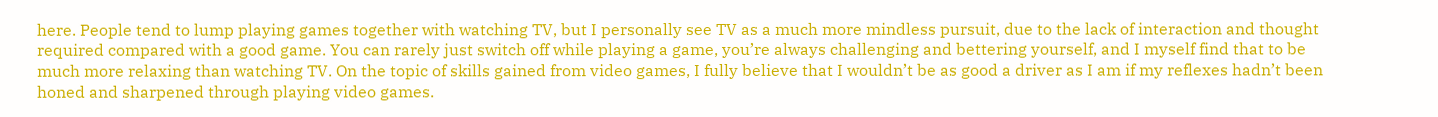here. People tend to lump playing games together with watching TV, but I personally see TV as a much more mindless pursuit, due to the lack of interaction and thought required compared with a good game. You can rarely just switch off while playing a game, you’re always challenging and bettering yourself, and I myself find that to be much more relaxing than watching TV. On the topic of skills gained from video games, I fully believe that I wouldn’t be as good a driver as I am if my reflexes hadn’t been honed and sharpened through playing video games.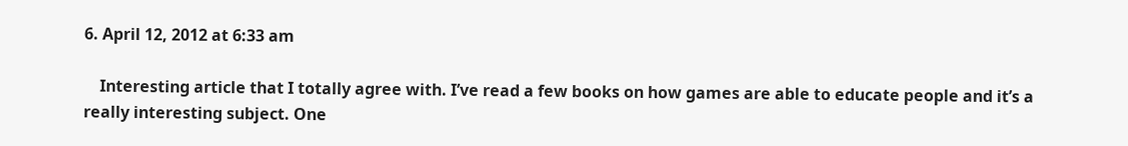6. April 12, 2012 at 6:33 am

    Interesting article that I totally agree with. I’ve read a few books on how games are able to educate people and it’s a really interesting subject. One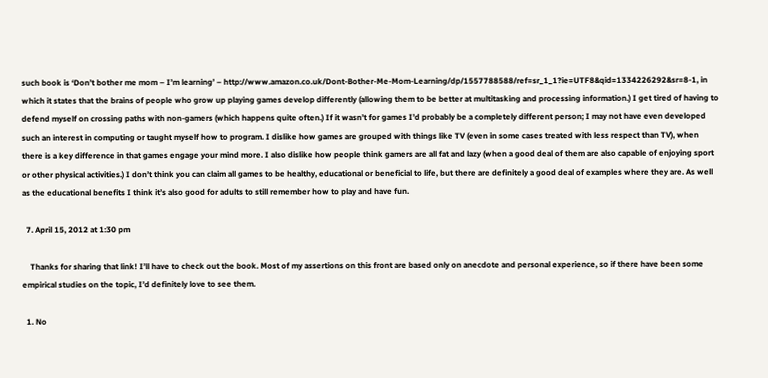such book is ‘Don’t bother me mom – I’m learning’ – http://www.amazon.co.uk/Dont-Bother-Me-Mom-Learning/dp/1557788588/ref=sr_1_1?ie=UTF8&qid=1334226292&sr=8-1, in which it states that the brains of people who grow up playing games develop differently (allowing them to be better at multitasking and processing information.) I get tired of having to defend myself on crossing paths with non-gamers (which happens quite often.) If it wasn’t for games I’d probably be a completely different person; I may not have even developed such an interest in computing or taught myself how to program. I dislike how games are grouped with things like TV (even in some cases treated with less respect than TV), when there is a key difference in that games engage your mind more. I also dislike how people think gamers are all fat and lazy (when a good deal of them are also capable of enjoying sport or other physical activities.) I don’t think you can claim all games to be healthy, educational or beneficial to life, but there are definitely a good deal of examples where they are. As well as the educational benefits I think it’s also good for adults to still remember how to play and have fun.

  7. April 15, 2012 at 1:30 pm

    Thanks for sharing that link! I’ll have to check out the book. Most of my assertions on this front are based only on anecdote and personal experience, so if there have been some empirical studies on the topic, I’d definitely love to see them.

  1. No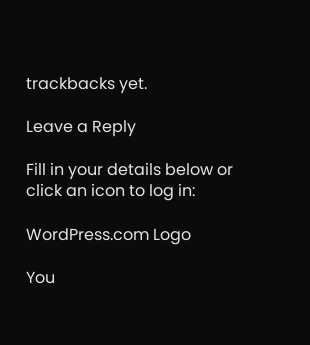trackbacks yet.

Leave a Reply

Fill in your details below or click an icon to log in:

WordPress.com Logo

You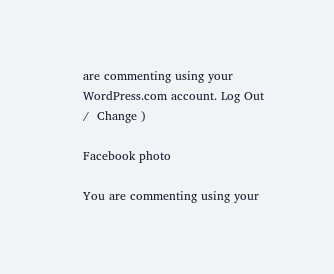are commenting using your WordPress.com account. Log Out /  Change )

Facebook photo

You are commenting using your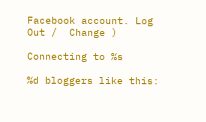Facebook account. Log Out /  Change )

Connecting to %s

%d bloggers like this: